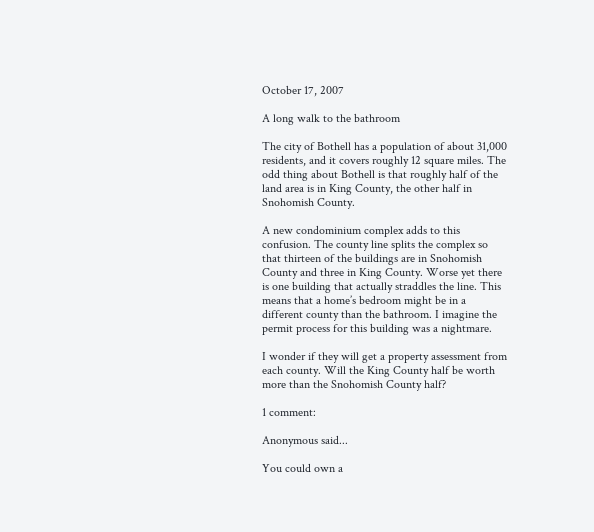October 17, 2007

A long walk to the bathroom

The city of Bothell has a population of about 31,000 residents, and it covers roughly 12 square miles. The odd thing about Bothell is that roughly half of the land area is in King County, the other half in Snohomish County.

A new condominium complex adds to this confusion. The county line splits the complex so that thirteen of the buildings are in Snohomish County and three in King County. Worse yet there is one building that actually straddles the line. This means that a home’s bedroom might be in a different county than the bathroom. I imagine the permit process for this building was a nightmare.

I wonder if they will get a property assessment from each county. Will the King County half be worth more than the Snohomish County half?

1 comment:

Anonymous said...

You could own a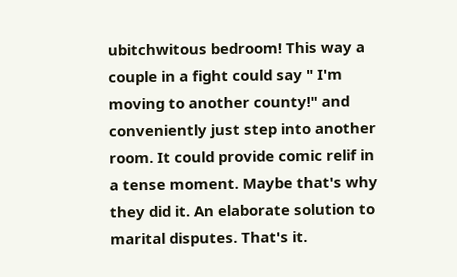ubitchwitous bedroom! This way a couple in a fight could say " I'm moving to another county!" and conveniently just step into another room. It could provide comic relif in a tense moment. Maybe that's why they did it. An elaborate solution to marital disputes. That's it.